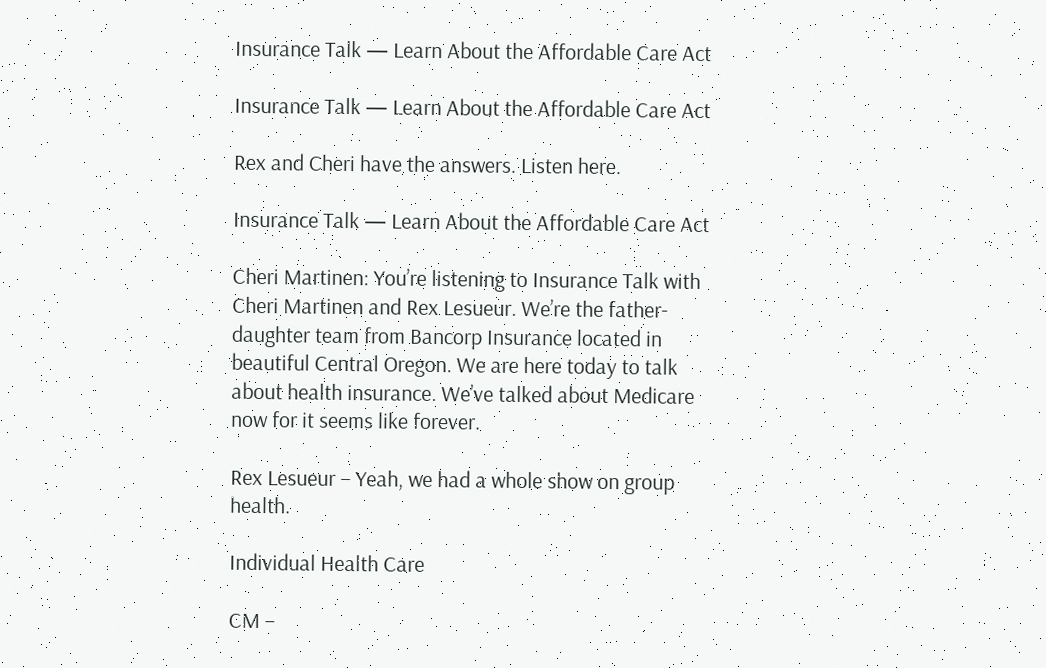Insurance Talk — Learn About the Affordable Care Act

Insurance Talk — Learn About the Affordable Care Act

Rex and Cheri have the answers. Listen here.

Insurance Talk — Learn About the Affordable Care Act

Cheri Martinen: You’re listening to Insurance Talk with Cheri Martinen and Rex Lesueur. We’re the father-daughter team from Bancorp Insurance located in beautiful Central Oregon. We are here today to talk about health insurance. We’ve talked about Medicare now for it seems like forever.

Rex Lesueur – Yeah, we had a whole show on group health.

Individual Health Care

CM –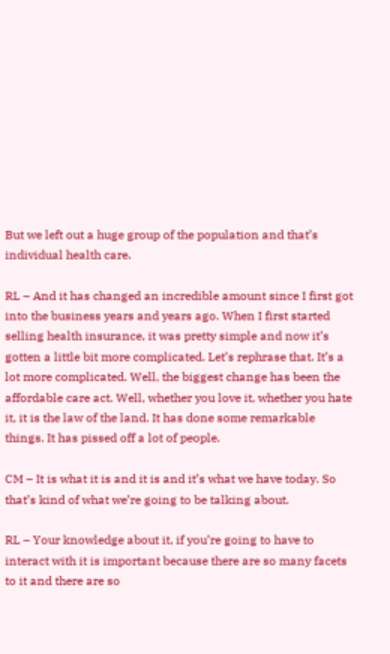But we left out a huge group of the population and that’s individual health care.

RL – And it has changed an incredible amount since I first got into the business years and years ago. When I first started selling health insurance, it was pretty simple and now it’s gotten a little bit more complicated. Let’s rephrase that. It’s a lot more complicated. Well, the biggest change has been the affordable care act. Well, whether you love it, whether you hate it, it is the law of the land. It has done some remarkable things. It has pissed off a lot of people.

CM – It is what it is and it is and it’s what we have today. So that’s kind of what we’re going to be talking about.

RL – Your knowledge about it, if you’re going to have to interact with it is important because there are so many facets to it and there are so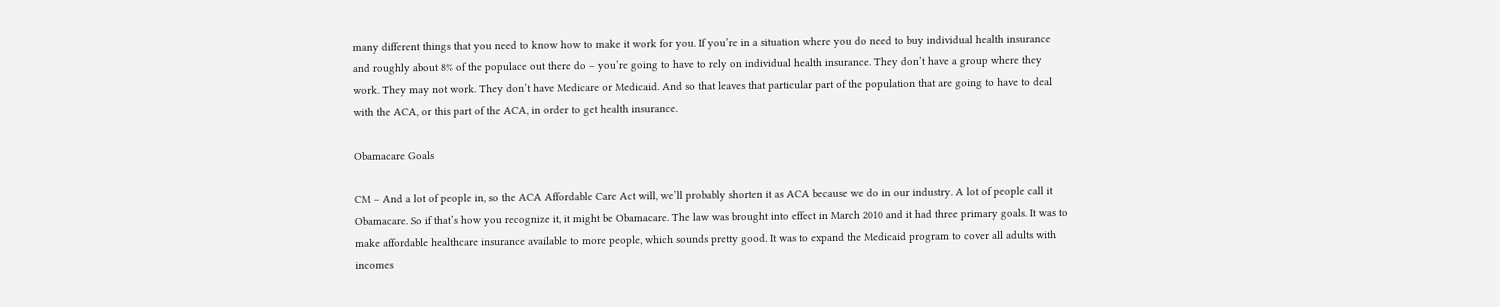many different things that you need to know how to make it work for you. If you’re in a situation where you do need to buy individual health insurance and roughly about 8% of the populace out there do – you’re going to have to rely on individual health insurance. They don’t have a group where they work. They may not work. They don’t have Medicare or Medicaid. And so that leaves that particular part of the population that are going to have to deal with the ACA, or this part of the ACA, in order to get health insurance.

Obamacare Goals

CM – And a lot of people in, so the ACA Affordable Care Act will, we’ll probably shorten it as ACA because we do in our industry. A lot of people call it Obamacare. So if that’s how you recognize it, it might be Obamacare. The law was brought into effect in March 2010 and it had three primary goals. It was to make affordable healthcare insurance available to more people, which sounds pretty good. It was to expand the Medicaid program to cover all adults with incomes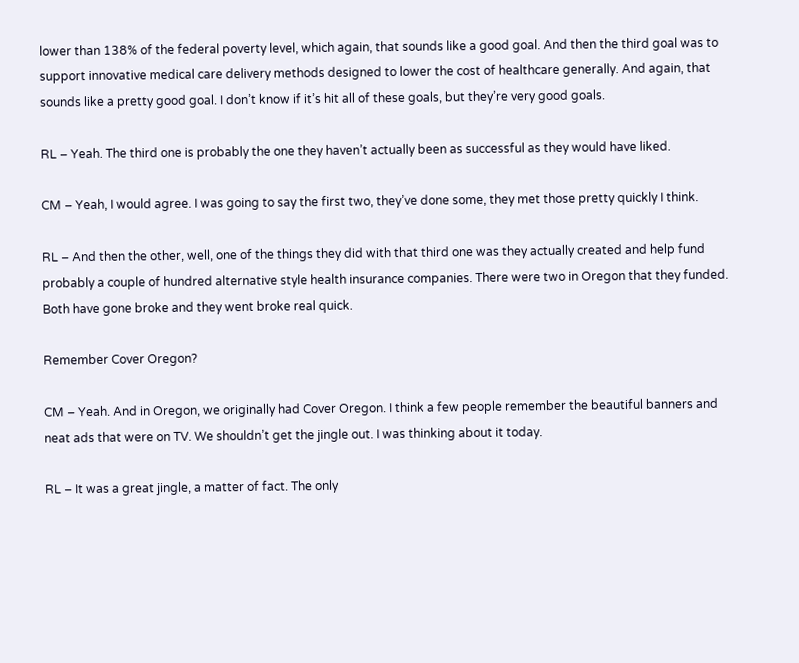lower than 138% of the federal poverty level, which again, that sounds like a good goal. And then the third goal was to support innovative medical care delivery methods designed to lower the cost of healthcare generally. And again, that sounds like a pretty good goal. I don’t know if it’s hit all of these goals, but they’re very good goals.

RL – Yeah. The third one is probably the one they haven’t actually been as successful as they would have liked.

CM – Yeah, I would agree. I was going to say the first two, they’ve done some, they met those pretty quickly I think.

RL – And then the other, well, one of the things they did with that third one was they actually created and help fund probably a couple of hundred alternative style health insurance companies. There were two in Oregon that they funded. Both have gone broke and they went broke real quick.

Remember Cover Oregon?

CM – Yeah. And in Oregon, we originally had Cover Oregon. I think a few people remember the beautiful banners and neat ads that were on TV. We shouldn’t get the jingle out. I was thinking about it today.

RL – It was a great jingle, a matter of fact. The only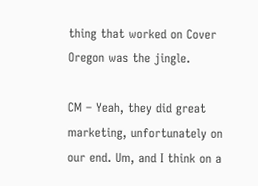thing that worked on Cover Oregon was the jingle.

CM – Yeah, they did great marketing, unfortunately on our end. Um, and I think on a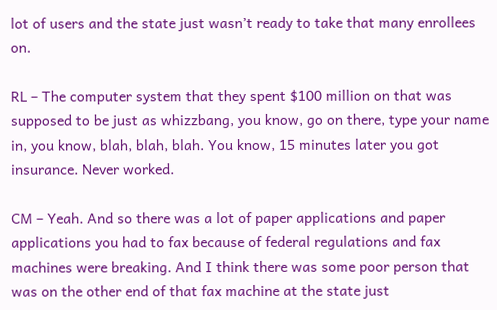lot of users and the state just wasn’t ready to take that many enrollees on.

RL – The computer system that they spent $100 million on that was supposed to be just as whizzbang, you know, go on there, type your name in, you know, blah, blah, blah. You know, 15 minutes later you got insurance. Never worked.

CM – Yeah. And so there was a lot of paper applications and paper applications you had to fax because of federal regulations and fax machines were breaking. And I think there was some poor person that was on the other end of that fax machine at the state just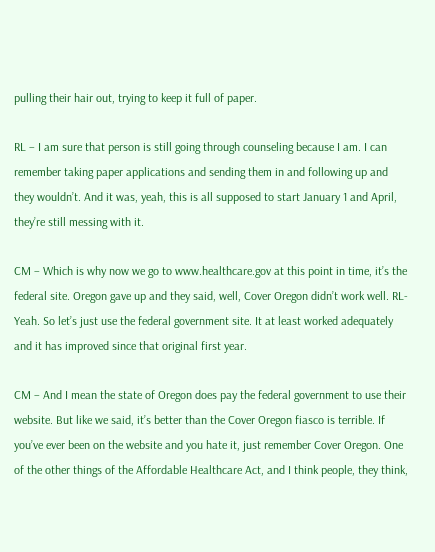pulling their hair out, trying to keep it full of paper.

RL – I am sure that person is still going through counseling because I am. I can remember taking paper applications and sending them in and following up and they wouldn’t. And it was, yeah, this is all supposed to start January 1 and April, they’re still messing with it.

CM – Which is why now we go to www.healthcare.gov at this point in time, it’s the federal site. Oregon gave up and they said, well, Cover Oregon didn’t work well. RL- Yeah. So let’s just use the federal government site. It at least worked adequately and it has improved since that original first year.

CM – And I mean the state of Oregon does pay the federal government to use their website. But like we said, it’s better than the Cover Oregon fiasco is terrible. If you’ve ever been on the website and you hate it, just remember Cover Oregon. One of the other things of the Affordable Healthcare Act, and I think people, they think,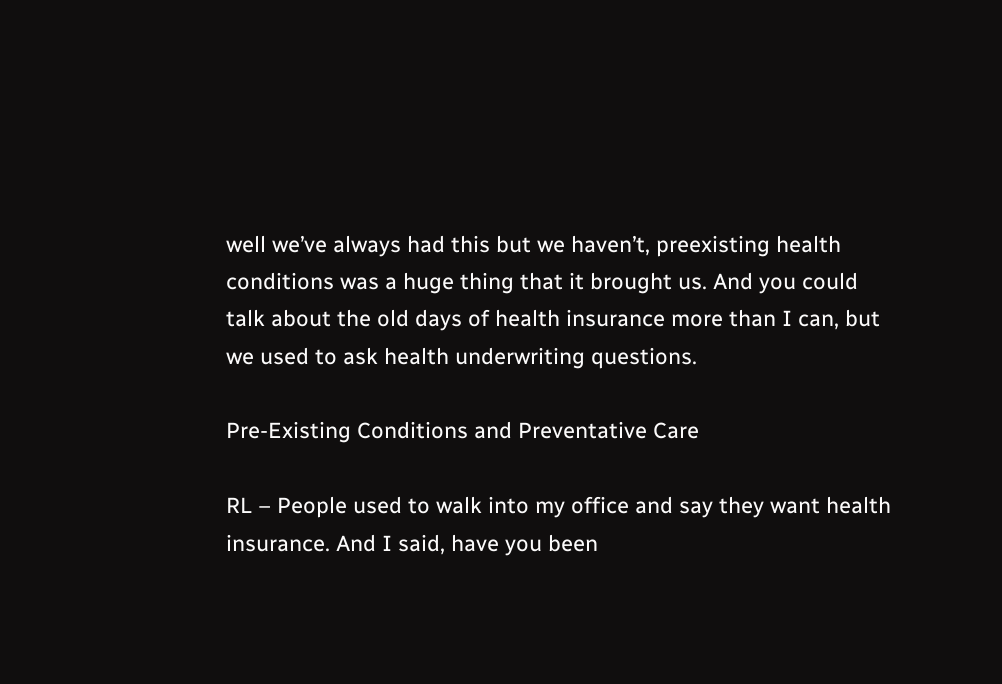well we’ve always had this but we haven’t, preexisting health conditions was a huge thing that it brought us. And you could talk about the old days of health insurance more than I can, but we used to ask health underwriting questions.

Pre-Existing Conditions and Preventative Care

RL – People used to walk into my office and say they want health insurance. And I said, have you been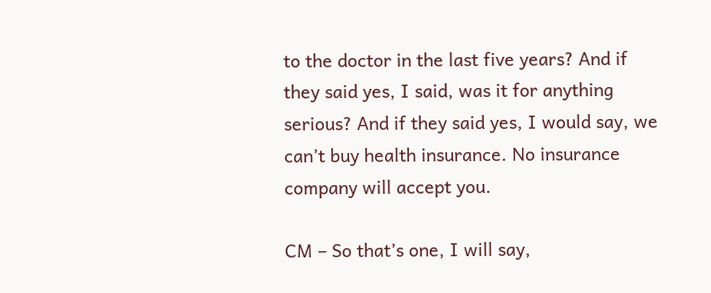to the doctor in the last five years? And if they said yes, I said, was it for anything serious? And if they said yes, I would say, we can’t buy health insurance. No insurance company will accept you.

CM – So that’s one, I will say,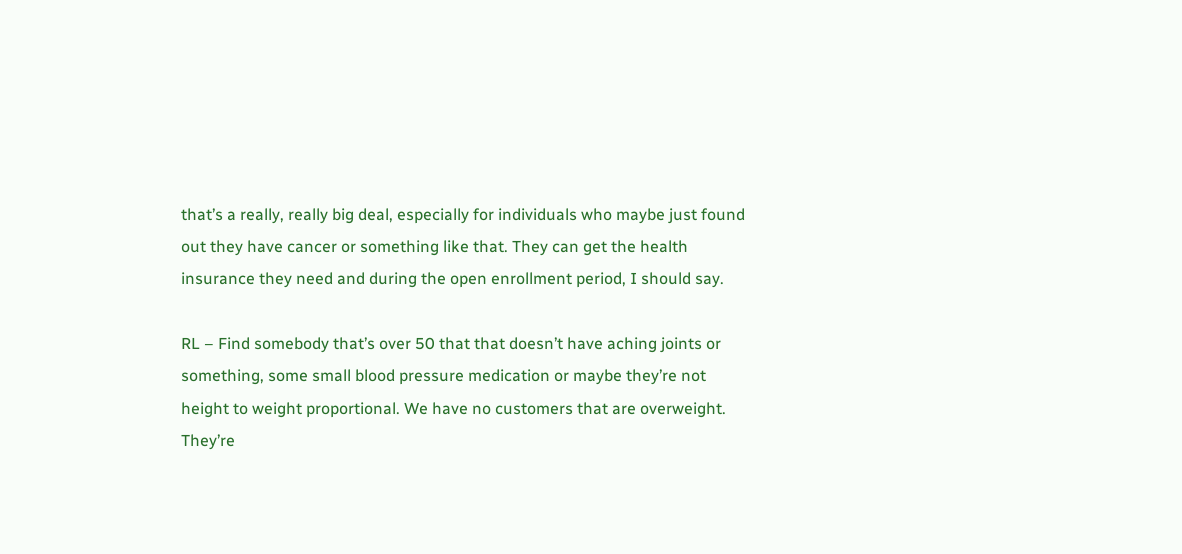that’s a really, really big deal, especially for individuals who maybe just found out they have cancer or something like that. They can get the health insurance they need and during the open enrollment period, I should say.

RL – Find somebody that’s over 50 that that doesn’t have aching joints or something, some small blood pressure medication or maybe they’re not height to weight proportional. We have no customers that are overweight. They’re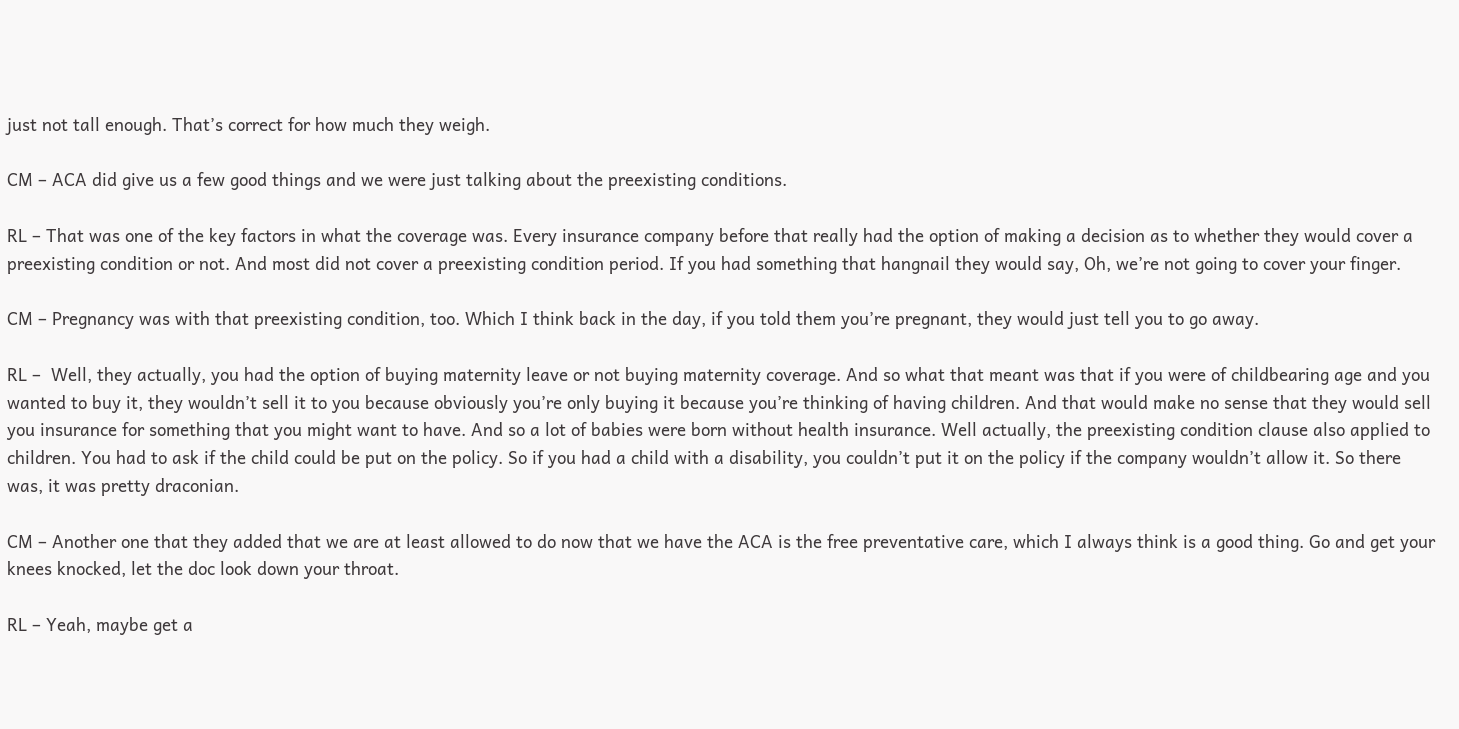just not tall enough. That’s correct for how much they weigh.

CM – ACA did give us a few good things and we were just talking about the preexisting conditions.

RL – That was one of the key factors in what the coverage was. Every insurance company before that really had the option of making a decision as to whether they would cover a preexisting condition or not. And most did not cover a preexisting condition period. If you had something that hangnail they would say, Oh, we’re not going to cover your finger.

CM – Pregnancy was with that preexisting condition, too. Which I think back in the day, if you told them you’re pregnant, they would just tell you to go away.

RL –  Well, they actually, you had the option of buying maternity leave or not buying maternity coverage. And so what that meant was that if you were of childbearing age and you wanted to buy it, they wouldn’t sell it to you because obviously you’re only buying it because you’re thinking of having children. And that would make no sense that they would sell you insurance for something that you might want to have. And so a lot of babies were born without health insurance. Well actually, the preexisting condition clause also applied to children. You had to ask if the child could be put on the policy. So if you had a child with a disability, you couldn’t put it on the policy if the company wouldn’t allow it. So there was, it was pretty draconian.

CM – Another one that they added that we are at least allowed to do now that we have the ACA is the free preventative care, which I always think is a good thing. Go and get your knees knocked, let the doc look down your throat.

RL – Yeah, maybe get a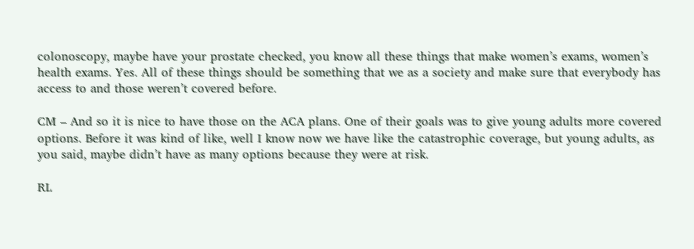colonoscopy, maybe have your prostate checked, you know all these things that make women’s exams, women’s health exams. Yes. All of these things should be something that we as a society and make sure that everybody has access to and those weren’t covered before.

CM – And so it is nice to have those on the ACA plans. One of their goals was to give young adults more covered options. Before it was kind of like, well I know now we have like the catastrophic coverage, but young adults, as you said, maybe didn’t have as many options because they were at risk.

RL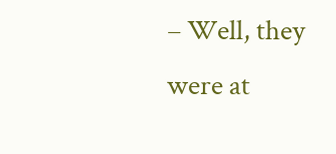– Well, they were at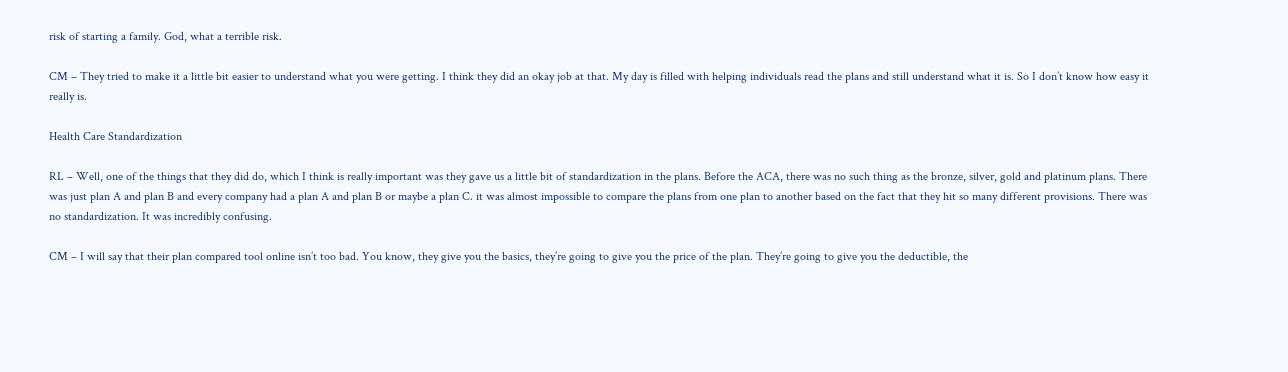risk of starting a family. God, what a terrible risk.

CM – They tried to make it a little bit easier to understand what you were getting. I think they did an okay job at that. My day is filled with helping individuals read the plans and still understand what it is. So I don’t know how easy it really is.

Health Care Standardization

RL – Well, one of the things that they did do, which I think is really important was they gave us a little bit of standardization in the plans. Before the ACA, there was no such thing as the bronze, silver, gold and platinum plans. There was just plan A and plan B and every company had a plan A and plan B or maybe a plan C. it was almost impossible to compare the plans from one plan to another based on the fact that they hit so many different provisions. There was no standardization. It was incredibly confusing.

CM – I will say that their plan compared tool online isn’t too bad. You know, they give you the basics, they’re going to give you the price of the plan. They’re going to give you the deductible, the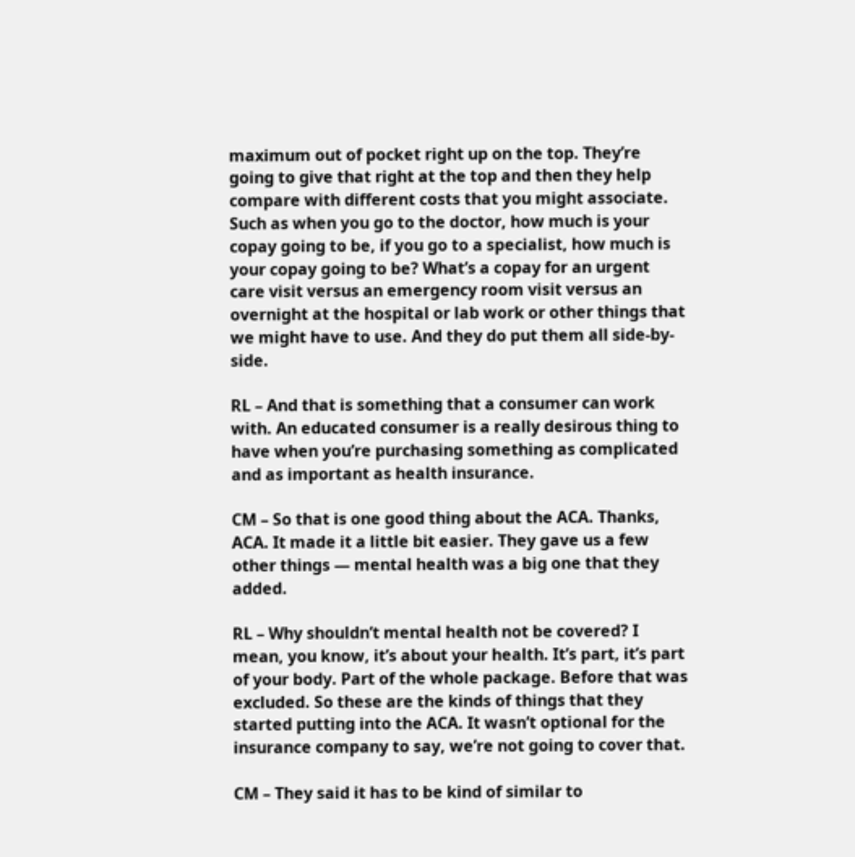maximum out of pocket right up on the top. They’re going to give that right at the top and then they help compare with different costs that you might associate. Such as when you go to the doctor, how much is your copay going to be, if you go to a specialist, how much is your copay going to be? What’s a copay for an urgent care visit versus an emergency room visit versus an overnight at the hospital or lab work or other things that we might have to use. And they do put them all side-by-side.

RL – And that is something that a consumer can work with. An educated consumer is a really desirous thing to have when you’re purchasing something as complicated and as important as health insurance.

CM – So that is one good thing about the ACA. Thanks, ACA. It made it a little bit easier. They gave us a few other things — mental health was a big one that they added.

RL – Why shouldn’t mental health not be covered? I mean, you know, it’s about your health. It’s part, it’s part of your body. Part of the whole package. Before that was excluded. So these are the kinds of things that they started putting into the ACA. It wasn’t optional for the insurance company to say, we’re not going to cover that.

CM – They said it has to be kind of similar to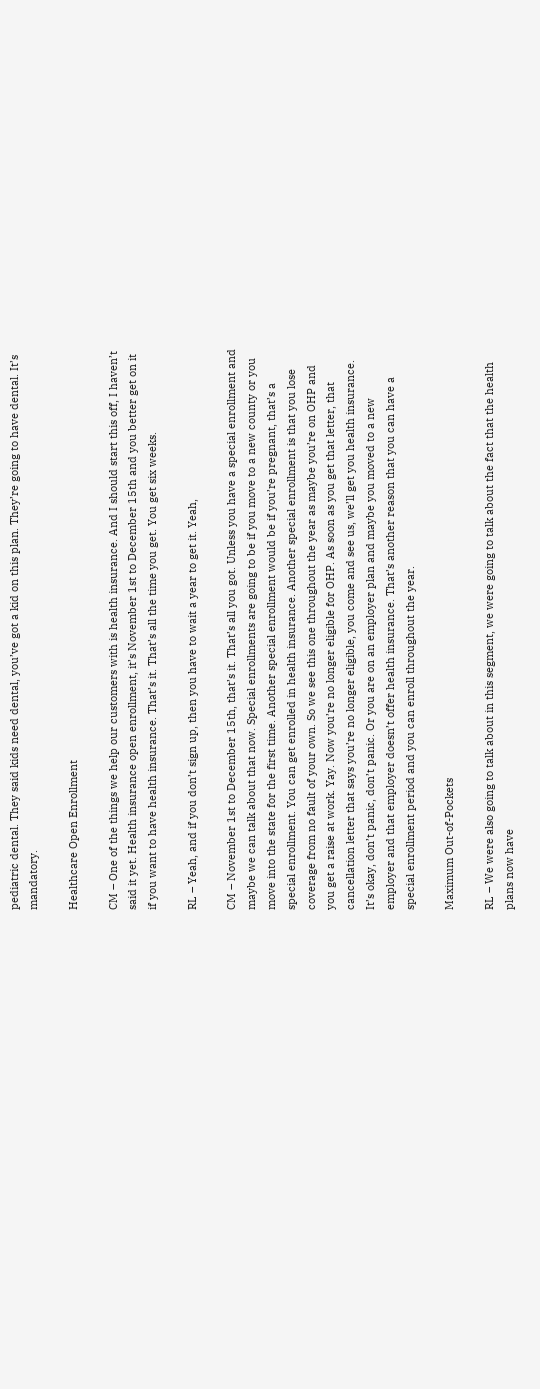pediatric dental. They said kids need dental, you’ve got a kid on this plan. They’re going to have dental. It’s mandatory.

Healthcare Open Enrollment

CM – One of the things we help our customers with is health insurance. And I should start this off, I haven’t said it yet. Health insurance open enrollment, it’s November 1st to December 15th and you better get on it if you want to have health insurance. That’s it. That’s all the time you get. You get six weeks.

RL – Yeah, and if you don’t sign up, then you have to wait a year to get it. Yeah,

CM – November 1st to December 15th, that’s it. That’s all you got. Unless you have a special enrollment and maybe we can talk about that now. Special enrollments are going to be if you move to a new county or you move into the state for the first time. Another special enrollment would be if you’re pregnant, that’s a special enrollment. You can get enrolled in health insurance. Another special enrollment is that you lose coverage from no fault of your own. So we see this one throughout the year as maybe you’re on OHP and you get a raise at work. Yay. Now you’re no longer eligible for OHP. As soon as you get that letter, that cancellation letter that says you’re no longer eligible, you come and see us, we’ll get you health insurance. It’s okay, don’t panic, don’t panic. Or you are on an employer plan and maybe you moved to a new employer and that employer doesn’t offer health insurance. That’s another reason that you can have a special enrollment period and you can enroll throughout the year.

Maximum Out-of-Pockets

RL – We were also going to talk about in this segment, we were going to talk about the fact that the health plans now have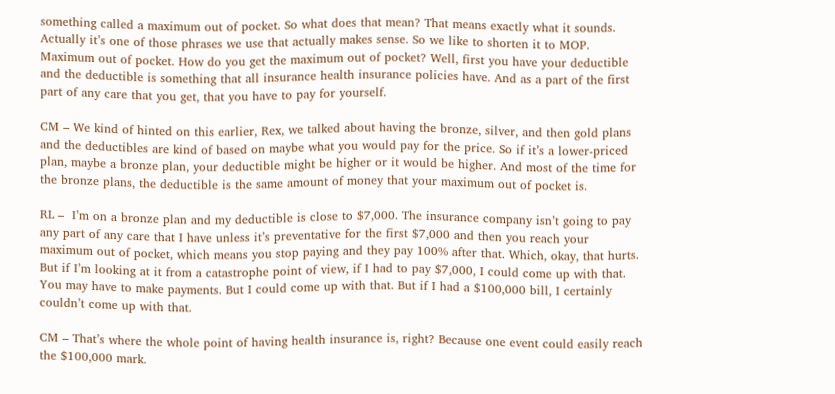something called a maximum out of pocket. So what does that mean? That means exactly what it sounds. Actually it’s one of those phrases we use that actually makes sense. So we like to shorten it to MOP. Maximum out of pocket. How do you get the maximum out of pocket? Well, first you have your deductible and the deductible is something that all insurance health insurance policies have. And as a part of the first part of any care that you get, that you have to pay for yourself.

CM – We kind of hinted on this earlier, Rex, we talked about having the bronze, silver, and then gold plans and the deductibles are kind of based on maybe what you would pay for the price. So if it’s a lower-priced plan, maybe a bronze plan, your deductible might be higher or it would be higher. And most of the time for the bronze plans, the deductible is the same amount of money that your maximum out of pocket is.

RL –  I’m on a bronze plan and my deductible is close to $7,000. The insurance company isn’t going to pay any part of any care that I have unless it’s preventative for the first $7,000 and then you reach your maximum out of pocket, which means you stop paying and they pay 100% after that. Which, okay, that hurts. But if I’m looking at it from a catastrophe point of view, if I had to pay $7,000, I could come up with that. You may have to make payments. But I could come up with that. But if I had a $100,000 bill, I certainly couldn’t come up with that.

CM – That’s where the whole point of having health insurance is, right? Because one event could easily reach the $100,000 mark.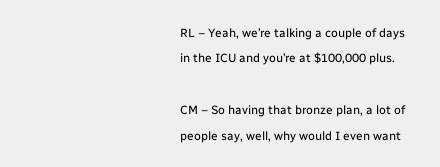RL – Yeah, we’re talking a couple of days in the ICU and you’re at $100,000 plus.

CM – So having that bronze plan, a lot of people say, well, why would I even want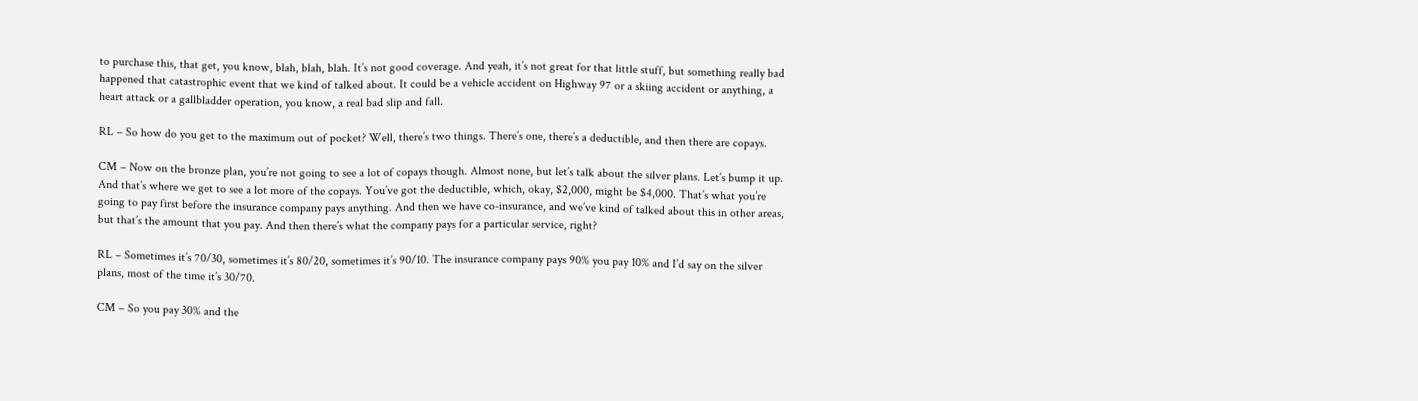to purchase this, that get, you know, blah, blah, blah. It’s not good coverage. And yeah, it’s not great for that little stuff, but something really bad happened that catastrophic event that we kind of talked about. It could be a vehicle accident on Highway 97 or a skiing accident or anything, a heart attack or a gallbladder operation, you know, a real bad slip and fall.

RL – So how do you get to the maximum out of pocket? Well, there’s two things. There’s one, there’s a deductible, and then there are copays.

CM – Now on the bronze plan, you’re not going to see a lot of copays though. Almost none, but let’s talk about the silver plans. Let’s bump it up. And that’s where we get to see a lot more of the copays. You’ve got the deductible, which, okay, $2,000, might be $4,000. That’s what you’re going to pay first before the insurance company pays anything. And then we have co-insurance, and we’ve kind of talked about this in other areas, but that’s the amount that you pay. And then there’s what the company pays for a particular service, right?

RL – Sometimes it’s 70/30, sometimes it’s 80/20, sometimes it’s 90/10. The insurance company pays 90% you pay 10% and I’d say on the silver plans, most of the time it’s 30/70.

CM – So you pay 30% and the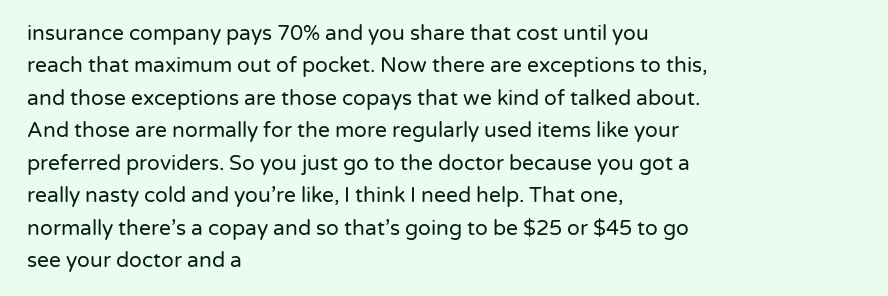insurance company pays 70% and you share that cost until you reach that maximum out of pocket. Now there are exceptions to this, and those exceptions are those copays that we kind of talked about. And those are normally for the more regularly used items like your preferred providers. So you just go to the doctor because you got a really nasty cold and you’re like, I think I need help. That one, normally there’s a copay and so that’s going to be $25 or $45 to go see your doctor and a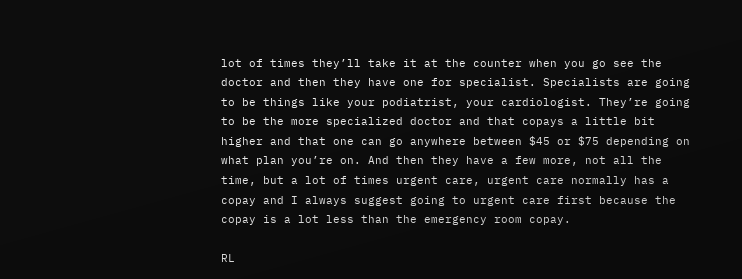lot of times they’ll take it at the counter when you go see the doctor and then they have one for specialist. Specialists are going to be things like your podiatrist, your cardiologist. They’re going to be the more specialized doctor and that copays a little bit higher and that one can go anywhere between $45 or $75 depending on what plan you’re on. And then they have a few more, not all the time, but a lot of times urgent care, urgent care normally has a copay and I always suggest going to urgent care first because the copay is a lot less than the emergency room copay.

RL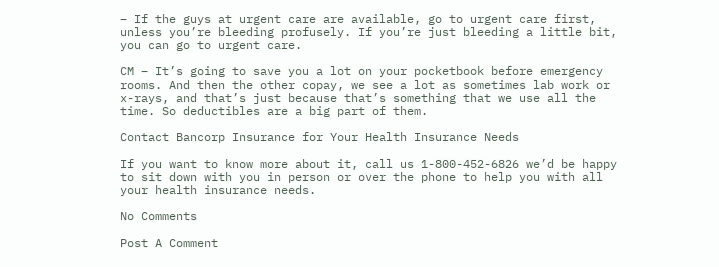– If the guys at urgent care are available, go to urgent care first, unless you’re bleeding profusely. If you’re just bleeding a little bit, you can go to urgent care.

CM – It’s going to save you a lot on your pocketbook before emergency rooms. And then the other copay, we see a lot as sometimes lab work or x-rays, and that’s just because that’s something that we use all the time. So deductibles are a big part of them.

Contact Bancorp Insurance for Your Health Insurance Needs

If you want to know more about it, call us 1-800-452-6826 we’d be happy to sit down with you in person or over the phone to help you with all your health insurance needs.

No Comments

Post A Comment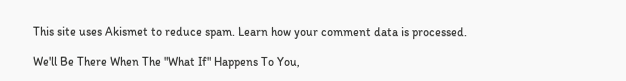This site uses Akismet to reduce spam. Learn how your comment data is processed.

We'll Be There When The "What If" Happens To You,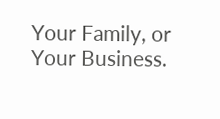Your Family, or Your Business.